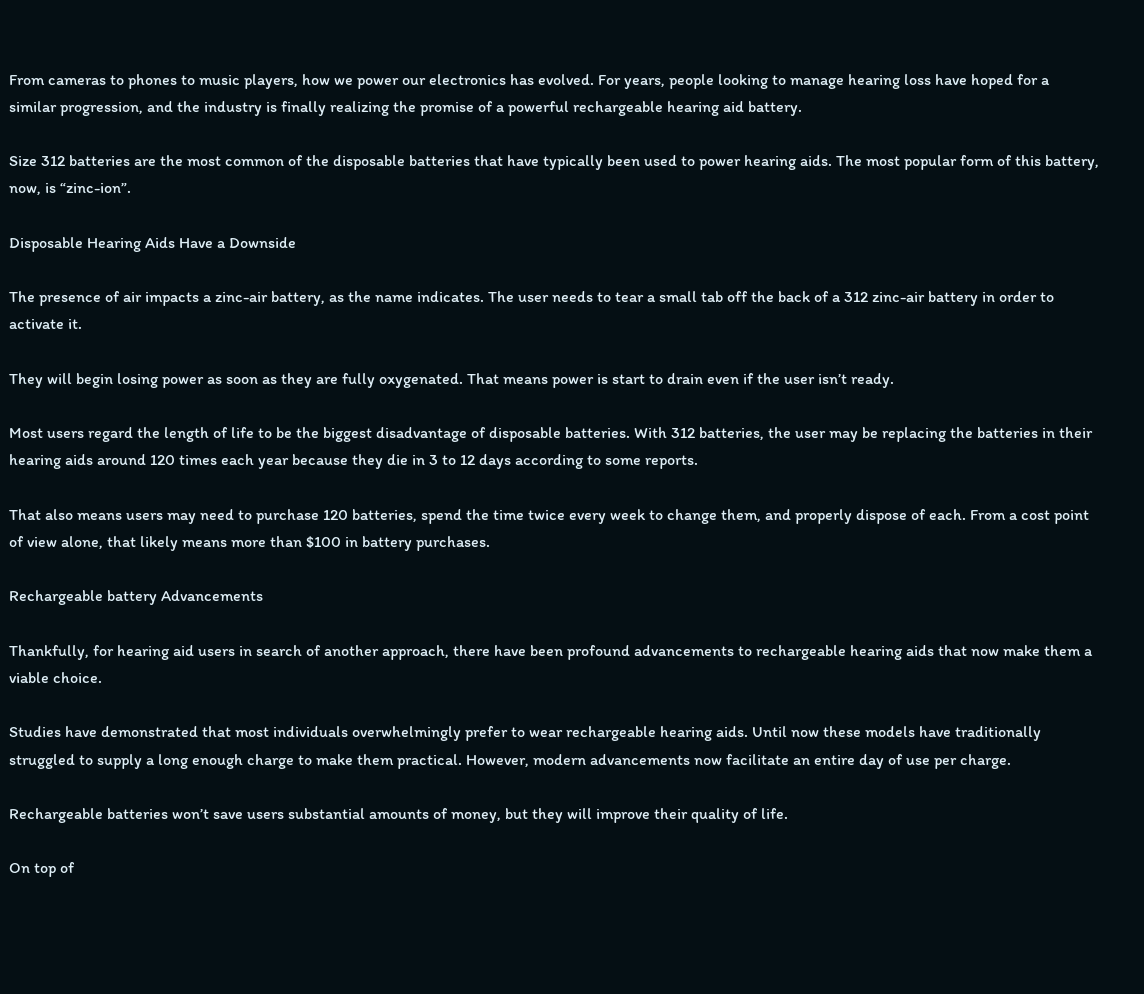From cameras to phones to music players, how we power our electronics has evolved. For years, people looking to manage hearing loss have hoped for a similar progression, and the industry is finally realizing the promise of a powerful rechargeable hearing aid battery.

Size 312 batteries are the most common of the disposable batteries that have typically been used to power hearing aids. The most popular form of this battery, now, is “zinc-ion”.

Disposable Hearing Aids Have a Downside

The presence of air impacts a zinc-air battery, as the name indicates. The user needs to tear a small tab off the back of a 312 zinc-air battery in order to activate it.

They will begin losing power as soon as they are fully oxygenated. That means power is start to drain even if the user isn’t ready.

Most users regard the length of life to be the biggest disadvantage of disposable batteries. With 312 batteries, the user may be replacing the batteries in their hearing aids around 120 times each year because they die in 3 to 12 days according to some reports.

That also means users may need to purchase 120 batteries, spend the time twice every week to change them, and properly dispose of each. From a cost point of view alone, that likely means more than $100 in battery purchases.

Rechargeable battery Advancements

Thankfully, for hearing aid users in search of another approach, there have been profound advancements to rechargeable hearing aids that now make them a viable choice.

Studies have demonstrated that most individuals overwhelmingly prefer to wear rechargeable hearing aids. Until now these models have traditionally struggled to supply a long enough charge to make them practical. However, modern advancements now facilitate an entire day of use per charge.

Rechargeable batteries won’t save users substantial amounts of money, but they will improve their quality of life.

On top of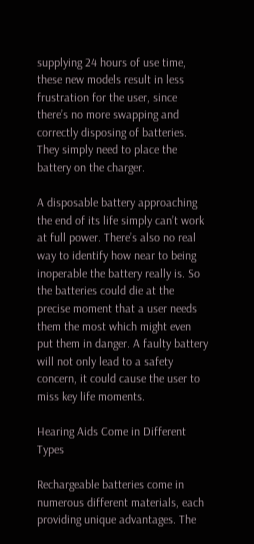supplying 24 hours of use time, these new models result in less frustration for the user, since there’s no more swapping and correctly disposing of batteries. They simply need to place the battery on the charger.

A disposable battery approaching the end of its life simply can’t work at full power. There’s also no real way to identify how near to being inoperable the battery really is. So the batteries could die at the precise moment that a user needs them the most which might even put them in danger. A faulty battery will not only lead to a safety concern, it could cause the user to miss key life moments.

Hearing Aids Come in Different Types

Rechargeable batteries come in numerous different materials, each providing unique advantages. The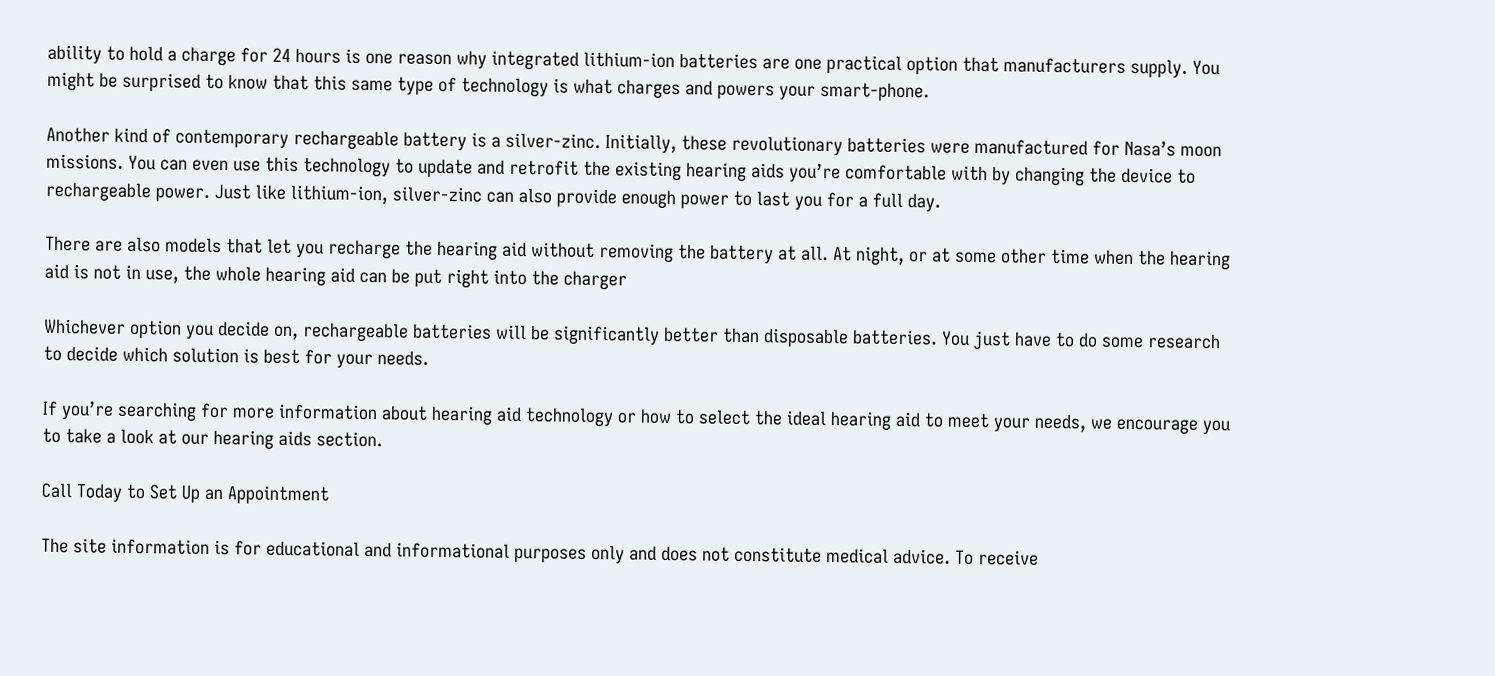ability to hold a charge for 24 hours is one reason why integrated lithium-ion batteries are one practical option that manufacturers supply. You might be surprised to know that this same type of technology is what charges and powers your smart-phone.

Another kind of contemporary rechargeable battery is a silver-zinc. Initially, these revolutionary batteries were manufactured for Nasa’s moon missions. You can even use this technology to update and retrofit the existing hearing aids you’re comfortable with by changing the device to rechargeable power. Just like lithium-ion, silver-zinc can also provide enough power to last you for a full day.

There are also models that let you recharge the hearing aid without removing the battery at all. At night, or at some other time when the hearing aid is not in use, the whole hearing aid can be put right into the charger

Whichever option you decide on, rechargeable batteries will be significantly better than disposable batteries. You just have to do some research to decide which solution is best for your needs.

If you’re searching for more information about hearing aid technology or how to select the ideal hearing aid to meet your needs, we encourage you to take a look at our hearing aids section.

Call Today to Set Up an Appointment

The site information is for educational and informational purposes only and does not constitute medical advice. To receive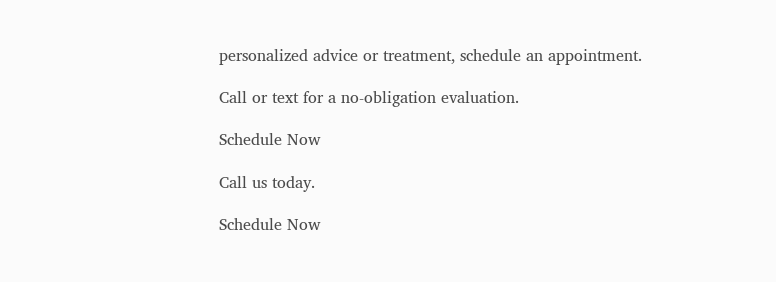personalized advice or treatment, schedule an appointment.

Call or text for a no-obligation evaluation.

Schedule Now

Call us today.

Schedule Now